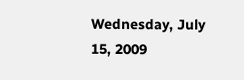Wednesday, July 15, 2009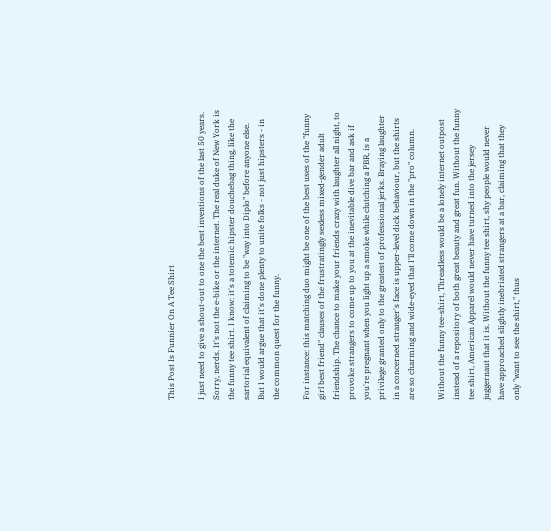This Post Is Funnier On A Tee Shirt

I just need to give a shout-out to one the best inventions of the last 50 years. Sorry, nerds. It's not the e-bike or the internet. The real duke of New York is the funny tee shirt. I know: it's a totemic hipster douchebag thing, like the sartorial equivalent of claiming to be "way into Diplo" before anyone else. But I would argue that it's done plenty to unite folks - not just hipsters - in the common quest for the funny.

For instance: this matching duo might be one of the best uses of the "funny girl best friend" clauses of the frustratingly sexless mixed-gender adult friendship. The chance to make your friends crazy with laughter all night, to provoke strangers to come up to you at the inevitable dive bar and ask if you're pregnant when you light up a smoke while clutching a PBR, is a privilege granted only to the greatest of professional jerks. Braying laughter in a concerned stranger's face is upper-level dick behaviour, but the shirts are so charming and wide-eyed that I'll come down in the "pro" column.

Without the funny tee-shirt, Threadless would be a lonely internet outpost instead of a repository of both great beauty and great fun. Without the funny tee shirt, American Apparel would never have turned into the jersey juggernaut that it is. Without the funny tee shirt, shy people would never have approached slightly inebriated strangers at a bar, claiming that they only "want to see the shirt," thus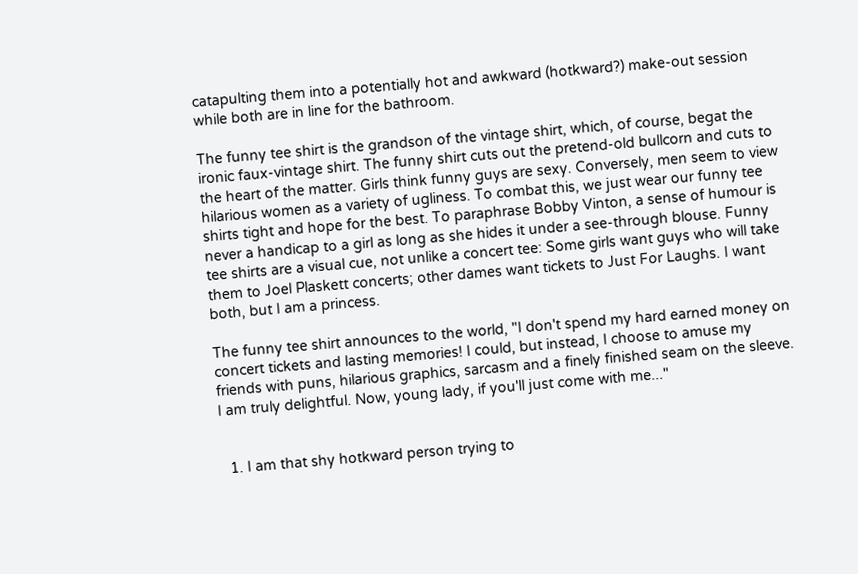catapulting them into a potentially hot and awkward (hotkward?) make-out session while both are in line for the bathroom.

The funny tee shirt is the grandson of the vintage shirt, which, of course, begat the ironic faux-vintage shirt. The funny shirt cuts out the pretend-old bullcorn and cuts to the heart of the matter. Girls think funny guys are sexy. Conversely, men seem to view hilarious women as a variety of ugliness. To combat this, we just wear our funny tee shirts tight and hope for the best. To paraphrase Bobby Vinton, a sense of humour is never a handicap to a girl as long as she hides it under a see-through blouse. Funny tee shirts are a visual cue, not unlike a concert tee: Some girls want guys who will take them to Joel Plaskett concerts; other dames want tickets to Just For Laughs. I want both, but I am a princess.

The funny tee shirt announces to the world, "I don't spend my hard earned money on concert tickets and lasting memories! I could, but instead, I choose to amuse my friends with puns, hilarious graphics, sarcasm and a finely finished seam on the sleeve. I am truly delightful. Now, young lady, if you'll just come with me..."


  1. I am that shy hotkward person trying to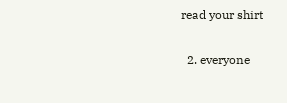read your shirt

  2. everyone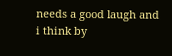needs a good laugh and i think by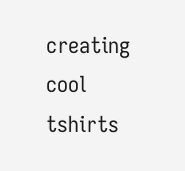creating cool tshirts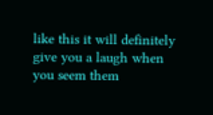like this it will definitely give you a laugh when you seem them